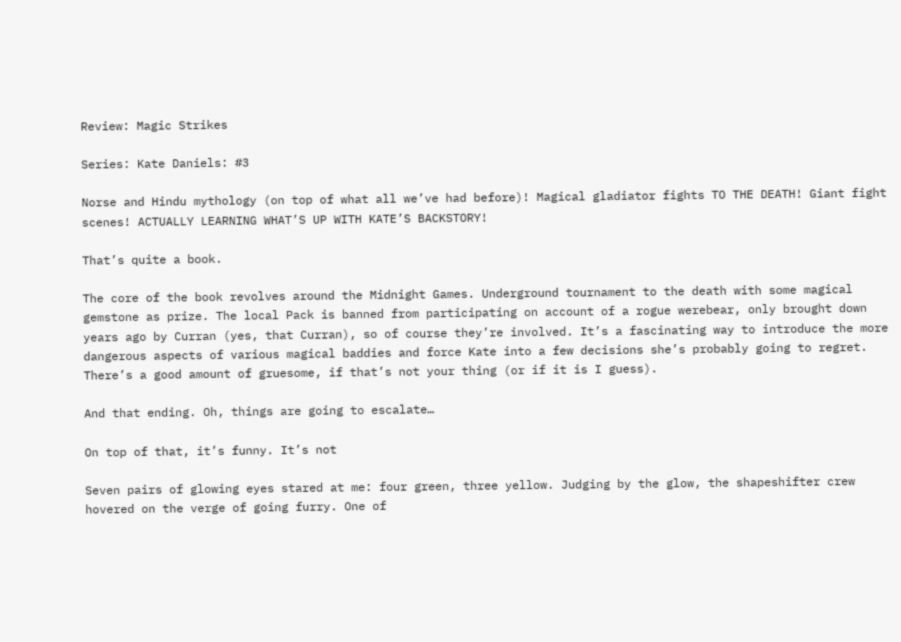Review: Magic Strikes

Series: Kate Daniels: #3

Norse and Hindu mythology (on top of what all we’ve had before)! Magical gladiator fights TO THE DEATH! Giant fight scenes! ACTUALLY LEARNING WHAT’S UP WITH KATE’S BACKSTORY!

That’s quite a book.

The core of the book revolves around the Midnight Games. Underground tournament to the death with some magical gemstone as prize. The local Pack is banned from participating on account of a rogue werebear, only brought down years ago by Curran (yes, that Curran), so of course they’re involved. It’s a fascinating way to introduce the more dangerous aspects of various magical baddies and force Kate into a few decisions she’s probably going to regret. There’s a good amount of gruesome, if that’s not your thing (or if it is I guess).

And that ending. Oh, things are going to escalate…

On top of that, it’s funny. It’s not

Seven pairs of glowing eyes stared at me: four green, three yellow. Judging by the glow, the shapeshifter crew hovered on the verge of going furry. One of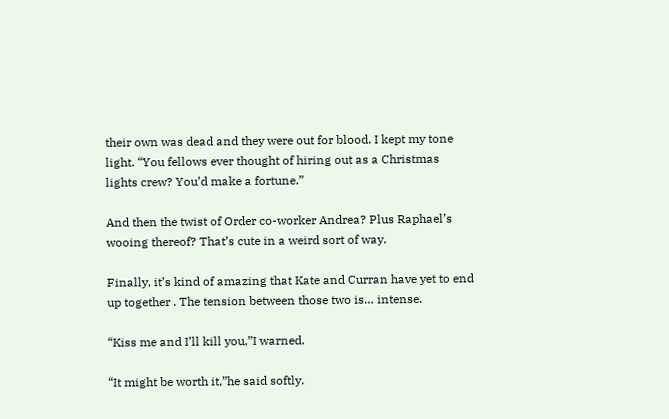their own was dead and they were out for blood. I kept my tone light. “You fellows ever thought of hiring out as a Christmas lights crew? You’d make a fortune.”

And then the twist of Order co-worker Andrea? Plus Raphael’s wooing thereof? That’s cute in a weird sort of way.

Finally, it’s kind of amazing that Kate and Curran have yet to end up together . The tension between those two is… intense.

“Kiss me and I’ll kill you,”I warned.

“It might be worth it,”he said softly.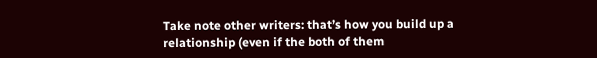Take note other writers: that’s how you build up a relationship (even if the both of them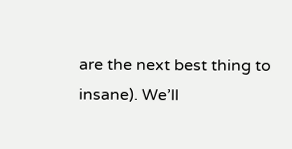are the next best thing to insane). We’ll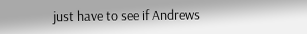just have to see if Andrews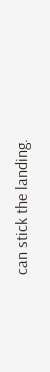can stick the landing.